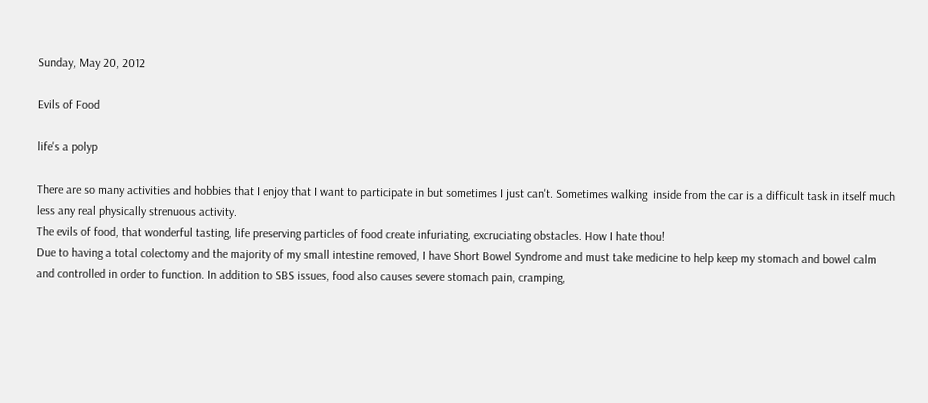Sunday, May 20, 2012

Evils of Food

life's a polyp

There are so many activities and hobbies that I enjoy that I want to participate in but sometimes I just can't. Sometimes walking  inside from the car is a difficult task in itself much less any real physically strenuous activity.
The evils of food, that wonderful tasting, life preserving particles of food create infuriating, excruciating obstacles. How I hate thou!
Due to having a total colectomy and the majority of my small intestine removed, I have Short Bowel Syndrome and must take medicine to help keep my stomach and bowel calm and controlled in order to function. In addition to SBS issues, food also causes severe stomach pain, cramping,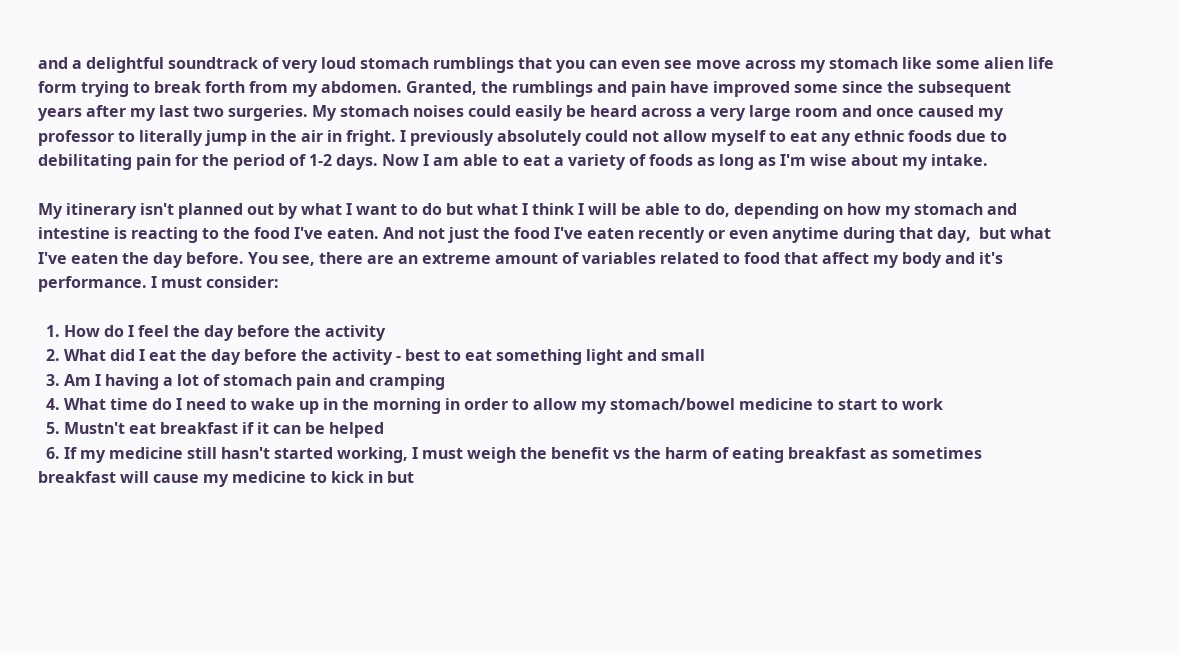and a delightful soundtrack of very loud stomach rumblings that you can even see move across my stomach like some alien life form trying to break forth from my abdomen. Granted, the rumblings and pain have improved some since the subsequent years after my last two surgeries. My stomach noises could easily be heard across a very large room and once caused my professor to literally jump in the air in fright. I previously absolutely could not allow myself to eat any ethnic foods due to debilitating pain for the period of 1-2 days. Now I am able to eat a variety of foods as long as I'm wise about my intake.

My itinerary isn't planned out by what I want to do but what I think I will be able to do, depending on how my stomach and intestine is reacting to the food I've eaten. And not just the food I've eaten recently or even anytime during that day,  but what I've eaten the day before. You see, there are an extreme amount of variables related to food that affect my body and it's performance. I must consider:

  1. How do I feel the day before the activity
  2. What did I eat the day before the activity - best to eat something light and small
  3. Am I having a lot of stomach pain and cramping
  4. What time do I need to wake up in the morning in order to allow my stomach/bowel medicine to start to work
  5. Mustn't eat breakfast if it can be helped
  6. If my medicine still hasn't started working, I must weigh the benefit vs the harm of eating breakfast as sometimes breakfast will cause my medicine to kick in but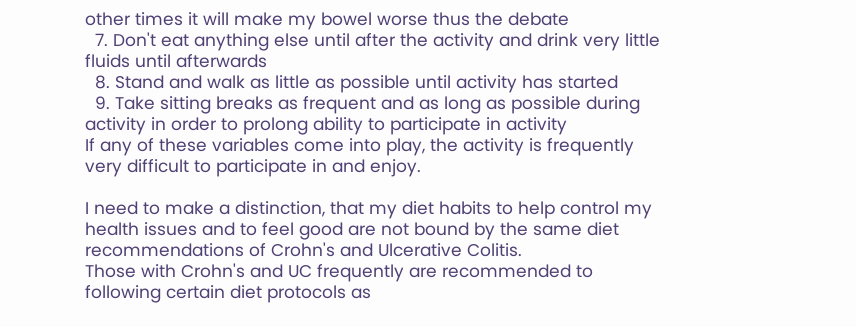other times it will make my bowel worse thus the debate
  7. Don't eat anything else until after the activity and drink very little fluids until afterwards
  8. Stand and walk as little as possible until activity has started
  9. Take sitting breaks as frequent and as long as possible during activity in order to prolong ability to participate in activity
If any of these variables come into play, the activity is frequently very difficult to participate in and enjoy.

I need to make a distinction, that my diet habits to help control my health issues and to feel good are not bound by the same diet recommendations of Crohn's and Ulcerative Colitis.
Those with Crohn's and UC frequently are recommended to following certain diet protocols as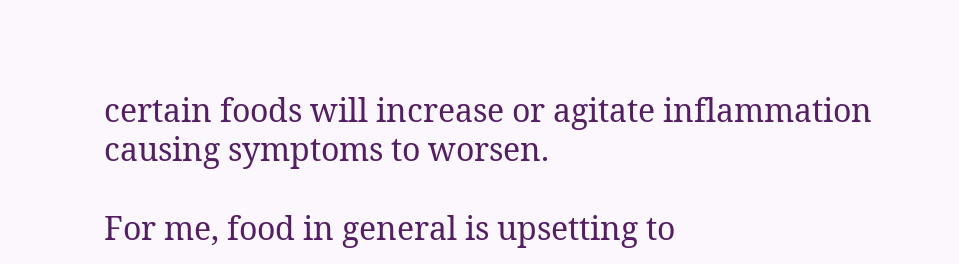certain foods will increase or agitate inflammation causing symptoms to worsen.

For me, food in general is upsetting to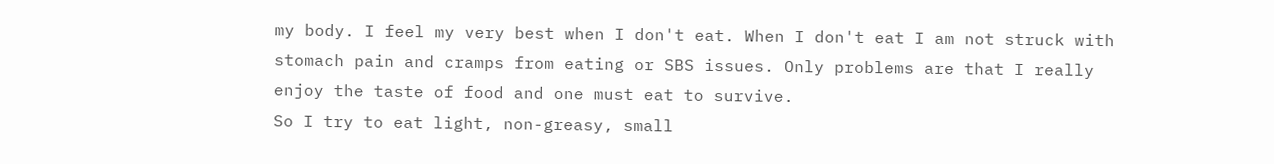my body. I feel my very best when I don't eat. When I don't eat I am not struck with stomach pain and cramps from eating or SBS issues. Only problems are that I really enjoy the taste of food and one must eat to survive.
So I try to eat light, non-greasy, small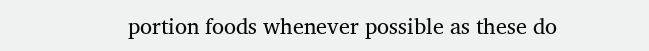portion foods whenever possible as these do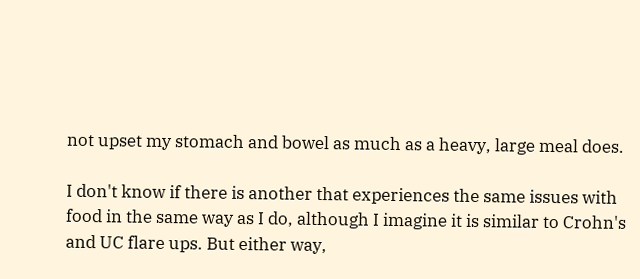not upset my stomach and bowel as much as a heavy, large meal does.

I don't know if there is another that experiences the same issues with food in the same way as I do, although I imagine it is similar to Crohn's and UC flare ups. But either way,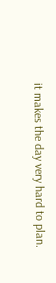it makes the day very hard to plan.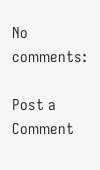No comments:

Post a Comment